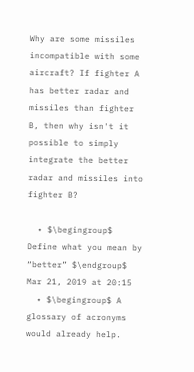Why are some missiles incompatible with some aircraft? If fighter A has better radar and missiles than fighter B, then why isn't it possible to simply integrate the better radar and missiles into fighter B?

  • $\begingroup$ Define what you mean by “better” $\endgroup$ Mar 21, 2019 at 20:15
  • $\begingroup$ A glossary of acronyms would already help.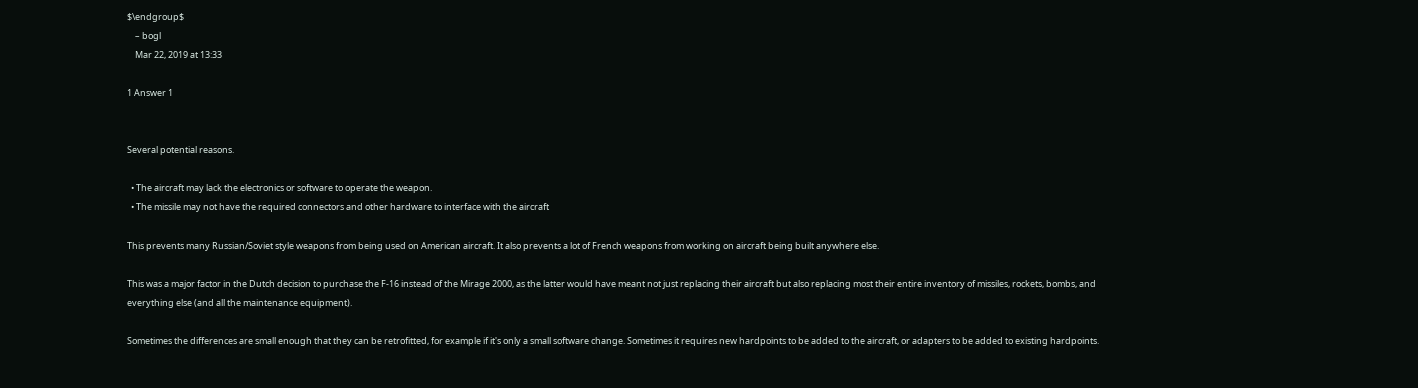$\endgroup$
    – bogl
    Mar 22, 2019 at 13:33

1 Answer 1


Several potential reasons.

  • The aircraft may lack the electronics or software to operate the weapon.
  • The missile may not have the required connectors and other hardware to interface with the aircraft

This prevents many Russian/Soviet style weapons from being used on American aircraft. It also prevents a lot of French weapons from working on aircraft being built anywhere else.

This was a major factor in the Dutch decision to purchase the F-16 instead of the Mirage 2000, as the latter would have meant not just replacing their aircraft but also replacing most their entire inventory of missiles, rockets, bombs, and everything else (and all the maintenance equipment).

Sometimes the differences are small enough that they can be retrofitted, for example if it's only a small software change. Sometimes it requires new hardpoints to be added to the aircraft, or adapters to be added to existing hardpoints.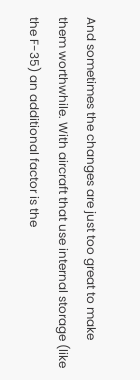And sometimes the changes are just too great to make them worthwhile. With aircraft that use internal storage (like the F-35) an additional factor is the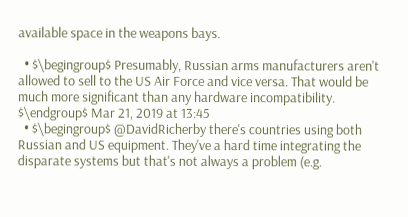available space in the weapons bays.

  • $\begingroup$ Presumably, Russian arms manufacturers aren't allowed to sell to the US Air Force and vice versa. That would be much more significant than any hardware incompatibility. $\endgroup$ Mar 21, 2019 at 13:45
  • $\begingroup$ @DavidRicherby there's countries using both Russian and US equipment. They've a hard time integrating the disparate systems but that's not always a problem (e.g.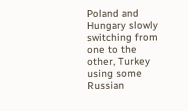Poland and Hungary slowly switching from one to the other, Turkey using some Russian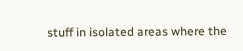stuff in isolated areas where the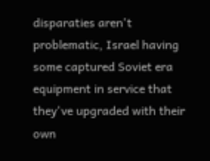disparaties aren't problematic, Israel having some captured Soviet era equipment in service that they've upgraded with their own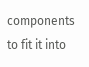components to fit it into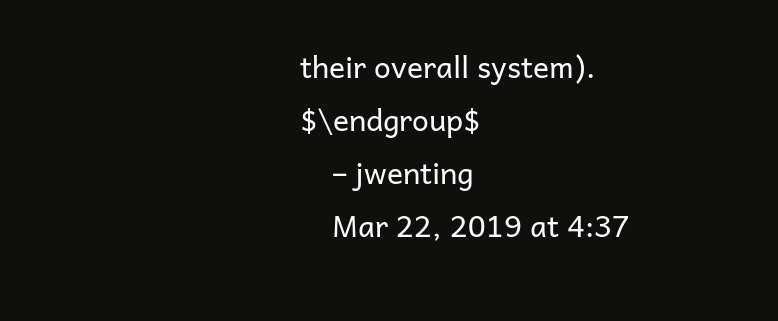their overall system). $\endgroup$
    – jwenting
    Mar 22, 2019 at 4:37